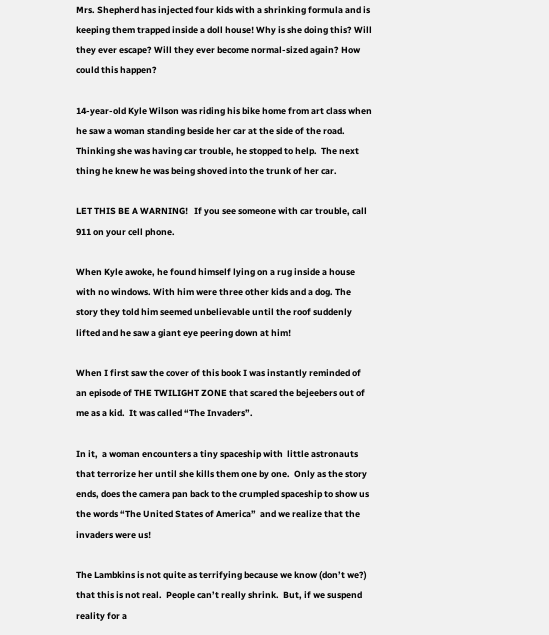Mrs. Shepherd has injected four kids with a shrinking formula and is keeping them trapped inside a doll house! Why is she doing this? Will they ever escape? Will they ever become normal-sized again? How could this happen?

14-year-old Kyle Wilson was riding his bike home from art class when he saw a woman standing beside her car at the side of the road.  Thinking she was having car trouble, he stopped to help.  The next thing he knew he was being shoved into the trunk of her car.

LET THIS BE A WARNING!   If you see someone with car trouble, call 911 on your cell phone.

When Kyle awoke, he found himself lying on a rug inside a house with no windows. With him were three other kids and a dog. The story they told him seemed unbelievable until the roof suddenly lifted and he saw a giant eye peering down at him!

When I first saw the cover of this book I was instantly reminded of an episode of THE TWILIGHT ZONE that scared the bejeebers out of me as a kid.  It was called “The Invaders”.

In it,  a woman encounters a tiny spaceship with  little astronauts that terrorize her until she kills them one by one.  Only as the story ends, does the camera pan back to the crumpled spaceship to show us the words “The United States of America”  and we realize that the invaders were us!

The Lambkins is not quite as terrifying because we know (don’t we?) that this is not real.  People can’t really shrink.  But, if we suspend reality for a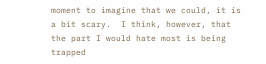moment to imagine that we could, it is a bit scary.  I think, however, that the part I would hate most is being trapped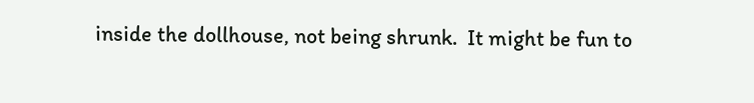inside the dollhouse, not being shrunk.  It might be fun to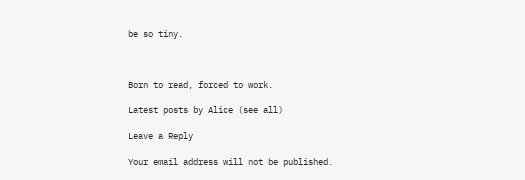be so tiny.



Born to read, forced to work.

Latest posts by Alice (see all)

Leave a Reply

Your email address will not be published.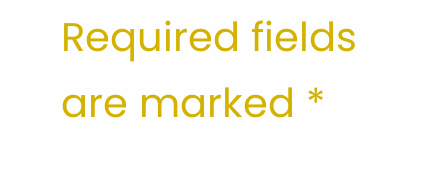Required fields are marked *